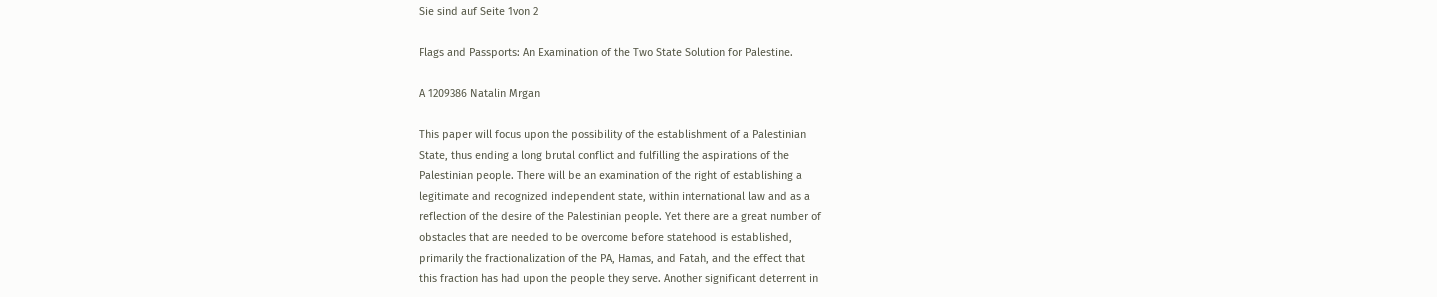Sie sind auf Seite 1von 2

Flags and Passports: An Examination of the Two State Solution for Palestine.

A 1209386 Natalin Mrgan

This paper will focus upon the possibility of the establishment of a Palestinian
State, thus ending a long brutal conflict and fulfilling the aspirations of the
Palestinian people. There will be an examination of the right of establishing a
legitimate and recognized independent state, within international law and as a
reflection of the desire of the Palestinian people. Yet there are a great number of
obstacles that are needed to be overcome before statehood is established,
primarily the fractionalization of the PA, Hamas, and Fatah, and the effect that
this fraction has had upon the people they serve. Another significant deterrent in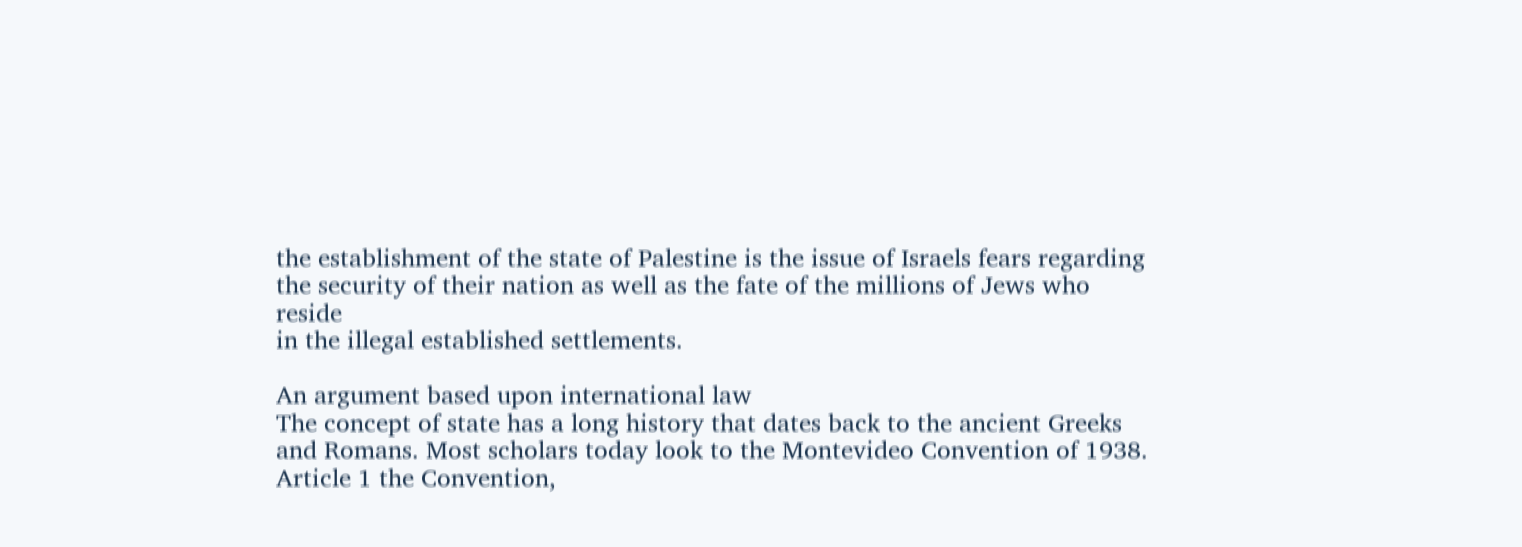the establishment of the state of Palestine is the issue of Israels fears regarding
the security of their nation as well as the fate of the millions of Jews who reside
in the illegal established settlements.

An argument based upon international law
The concept of state has a long history that dates back to the ancient Greeks
and Romans. Most scholars today look to the Montevideo Convention of 1938.
Article 1 the Convention,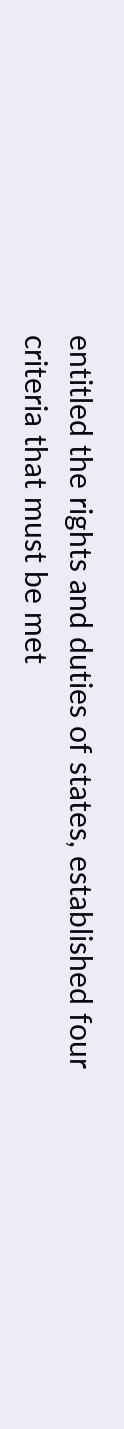entitled the rights and duties of states, established four
criteria that must be met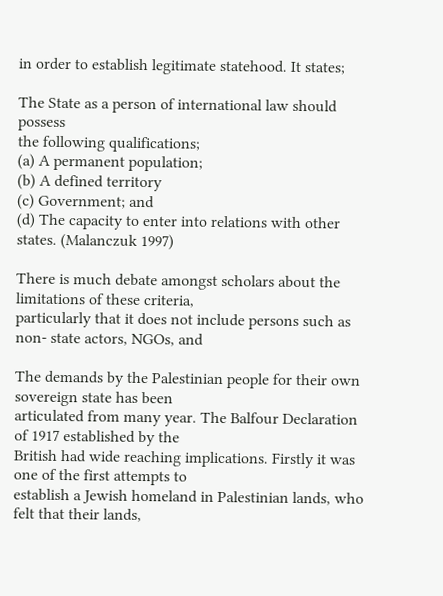in order to establish legitimate statehood. It states;

The State as a person of international law should possess
the following qualifications;
(a) A permanent population;
(b) A defined territory
(c) Government; and
(d) The capacity to enter into relations with other states. (Malanczuk 1997)

There is much debate amongst scholars about the limitations of these criteria,
particularly that it does not include persons such as non- state actors, NGOs, and

The demands by the Palestinian people for their own sovereign state has been
articulated from many year. The Balfour Declaration of 1917 established by the
British had wide reaching implications. Firstly it was one of the first attempts to
establish a Jewish homeland in Palestinian lands, who felt that their lands,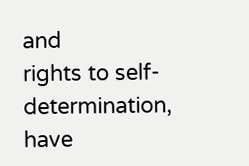and
rights to self-determination, have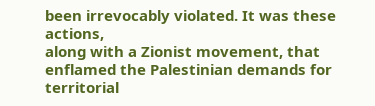been irrevocably violated. It was these actions,
along with a Zionist movement, that enflamed the Palestinian demands for
territorial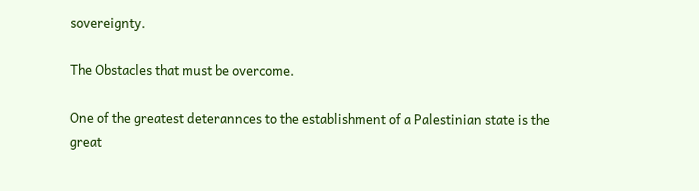sovereignty.

The Obstacles that must be overcome.

One of the greatest deterannces to the establishment of a Palestinian state is the
great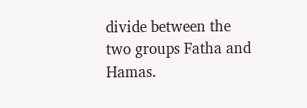divide between the two groups Fatha and Hamas.